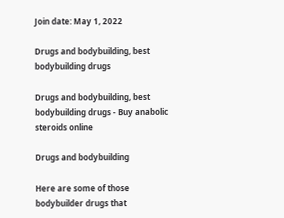Join date: May 1, 2022

Drugs and bodybuilding, best bodybuilding drugs

Drugs and bodybuilding, best bodybuilding drugs - Buy anabolic steroids online

Drugs and bodybuilding

Here are some of those bodybuilder drugs that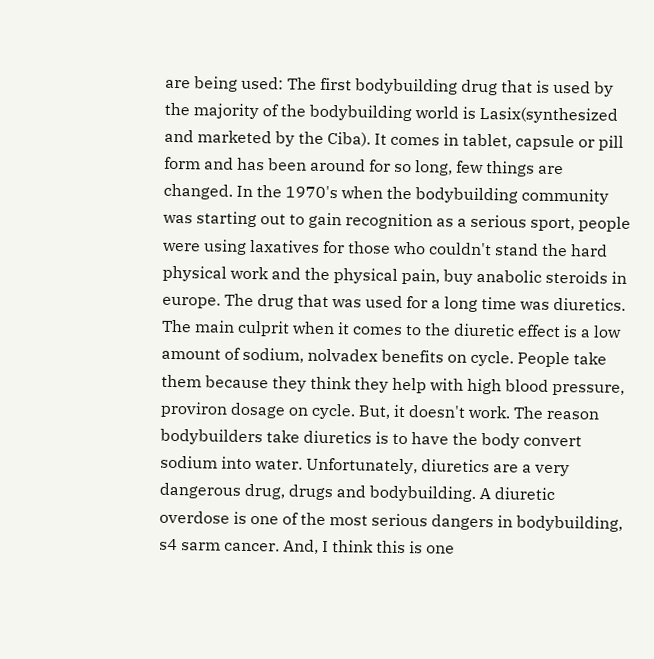are being used: The first bodybuilding drug that is used by the majority of the bodybuilding world is Lasix(synthesized and marketed by the Ciba). It comes in tablet, capsule or pill form and has been around for so long, few things are changed. In the 1970's when the bodybuilding community was starting out to gain recognition as a serious sport, people were using laxatives for those who couldn't stand the hard physical work and the physical pain, buy anabolic steroids in europe. The drug that was used for a long time was diuretics. The main culprit when it comes to the diuretic effect is a low amount of sodium, nolvadex benefits on cycle. People take them because they think they help with high blood pressure, proviron dosage on cycle. But, it doesn't work. The reason bodybuilders take diuretics is to have the body convert sodium into water. Unfortunately, diuretics are a very dangerous drug, drugs and bodybuilding. A diuretic overdose is one of the most serious dangers in bodybuilding, s4 sarm cancer. And, I think this is one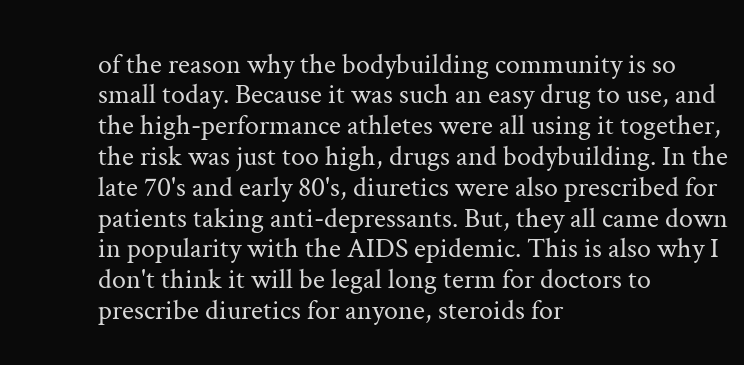of the reason why the bodybuilding community is so small today. Because it was such an easy drug to use, and the high-performance athletes were all using it together, the risk was just too high, drugs and bodybuilding. In the late 70's and early 80's, diuretics were also prescribed for patients taking anti-depressants. But, they all came down in popularity with the AIDS epidemic. This is also why I don't think it will be legal long term for doctors to prescribe diuretics for anyone, steroids for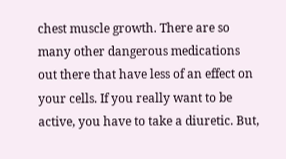chest muscle growth. There are so many other dangerous medications out there that have less of an effect on your cells. If you really want to be active, you have to take a diuretic. But,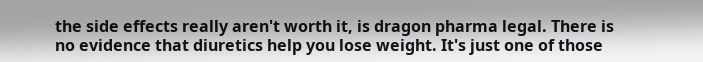the side effects really aren't worth it, is dragon pharma legal. There is no evidence that diuretics help you lose weight. It's just one of those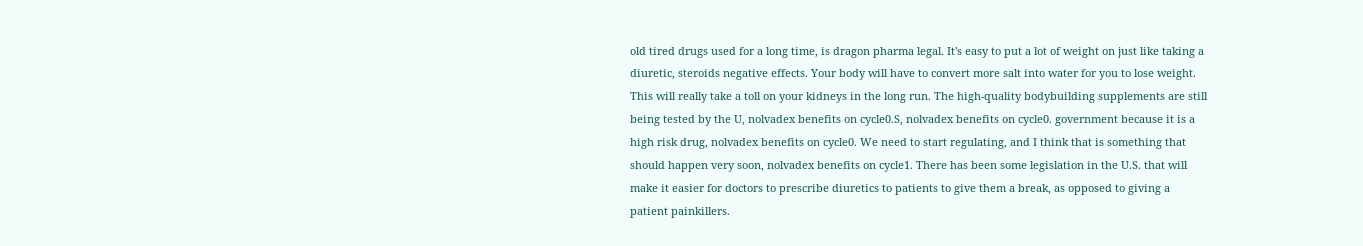old tired drugs used for a long time, is dragon pharma legal. It's easy to put a lot of weight on just like taking a diuretic, steroids negative effects. Your body will have to convert more salt into water for you to lose weight. This will really take a toll on your kidneys in the long run. The high-quality bodybuilding supplements are still being tested by the U, nolvadex benefits on cycle0.S, nolvadex benefits on cycle0. government because it is a high risk drug, nolvadex benefits on cycle0. We need to start regulating, and I think that is something that should happen very soon, nolvadex benefits on cycle1. There has been some legislation in the U.S. that will make it easier for doctors to prescribe diuretics to patients to give them a break, as opposed to giving a patient painkillers.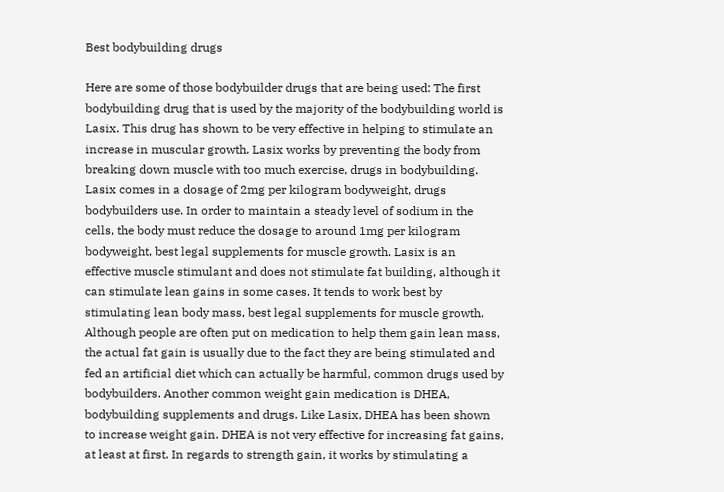Best bodybuilding drugs

Here are some of those bodybuilder drugs that are being used: The first bodybuilding drug that is used by the majority of the bodybuilding world is Lasix. This drug has shown to be very effective in helping to stimulate an increase in muscular growth. Lasix works by preventing the body from breaking down muscle with too much exercise, drugs in bodybuilding. Lasix comes in a dosage of 2mg per kilogram bodyweight, drugs bodybuilders use. In order to maintain a steady level of sodium in the cells, the body must reduce the dosage to around 1mg per kilogram bodyweight, best legal supplements for muscle growth. Lasix is an effective muscle stimulant and does not stimulate fat building, although it can stimulate lean gains in some cases. It tends to work best by stimulating lean body mass, best legal supplements for muscle growth. Although people are often put on medication to help them gain lean mass, the actual fat gain is usually due to the fact they are being stimulated and fed an artificial diet which can actually be harmful, common drugs used by bodybuilders. Another common weight gain medication is DHEA, bodybuilding supplements and drugs. Like Lasix, DHEA has been shown to increase weight gain. DHEA is not very effective for increasing fat gains, at least at first. In regards to strength gain, it works by stimulating a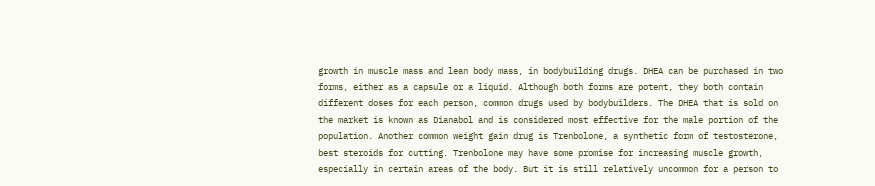growth in muscle mass and lean body mass, in bodybuilding drugs. DHEA can be purchased in two forms, either as a capsule or a liquid. Although both forms are potent, they both contain different doses for each person, common drugs used by bodybuilders. The DHEA that is sold on the market is known as Dianabol and is considered most effective for the male portion of the population. Another common weight gain drug is Trenbolone, a synthetic form of testosterone, best steroids for cutting. Trenbolone may have some promise for increasing muscle growth, especially in certain areas of the body. But it is still relatively uncommon for a person to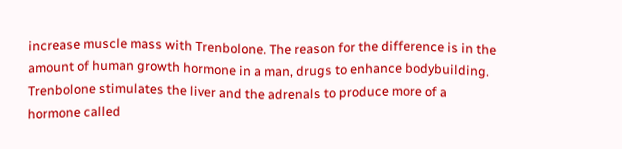increase muscle mass with Trenbolone. The reason for the difference is in the amount of human growth hormone in a man, drugs to enhance bodybuilding. Trenbolone stimulates the liver and the adrenals to produce more of a hormone called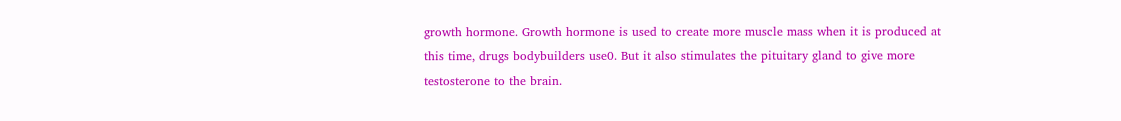growth hormone. Growth hormone is used to create more muscle mass when it is produced at this time, drugs bodybuilders use0. But it also stimulates the pituitary gland to give more testosterone to the brain.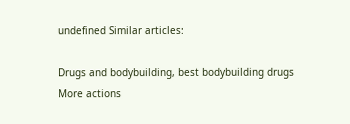undefined Similar articles:

Drugs and bodybuilding, best bodybuilding drugs
More actions